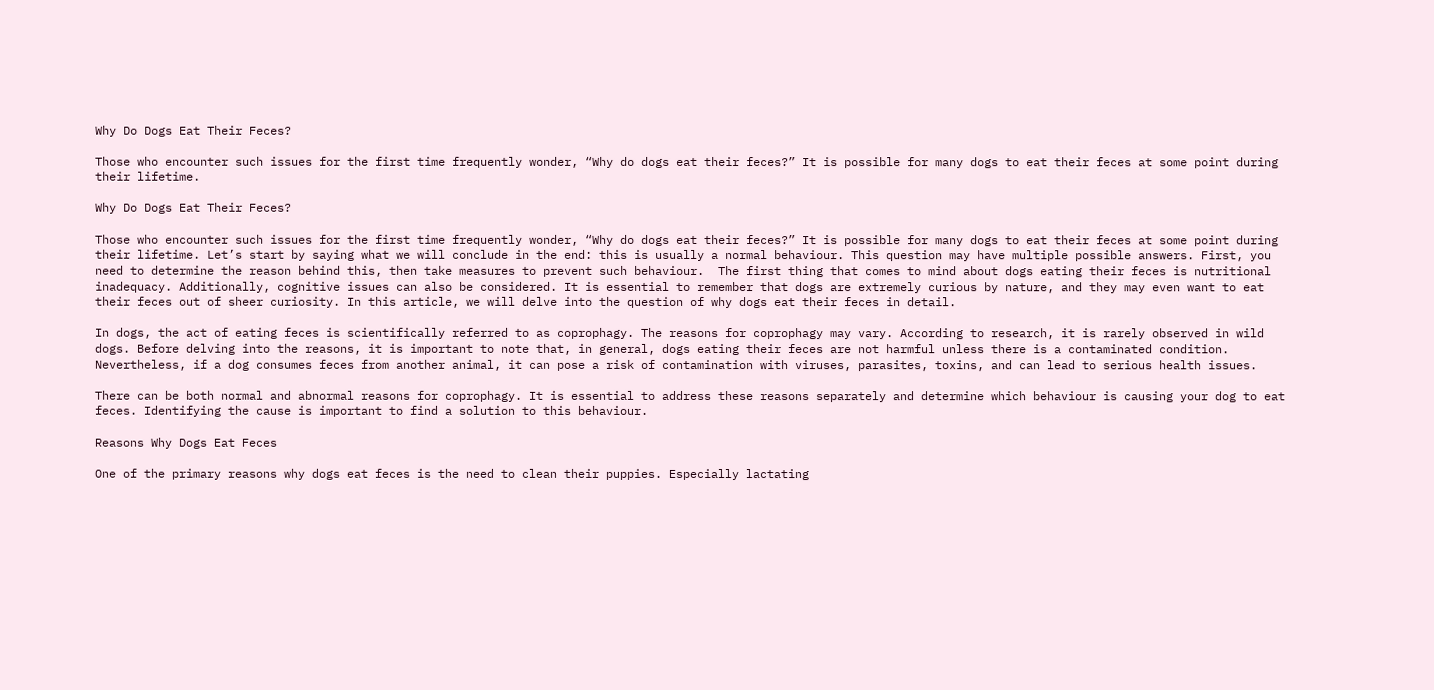Why Do Dogs Eat Their Feces?

Those who encounter such issues for the first time frequently wonder, “Why do dogs eat their feces?” It is possible for many dogs to eat their feces at some point during their lifetime.

Why Do Dogs Eat Their Feces?

Those who encounter such issues for the first time frequently wonder, “Why do dogs eat their feces?” It is possible for many dogs to eat their feces at some point during their lifetime. Let’s start by saying what we will conclude in the end: this is usually a normal behaviour. This question may have multiple possible answers. First, you need to determine the reason behind this, then take measures to prevent such behaviour.  The first thing that comes to mind about dogs eating their feces is nutritional inadequacy. Additionally, cognitive issues can also be considered. It is essential to remember that dogs are extremely curious by nature, and they may even want to eat their feces out of sheer curiosity. In this article, we will delve into the question of why dogs eat their feces in detail.

In dogs, the act of eating feces is scientifically referred to as coprophagy. The reasons for coprophagy may vary. According to research, it is rarely observed in wild dogs. Before delving into the reasons, it is important to note that, in general, dogs eating their feces are not harmful unless there is a contaminated condition. Nevertheless, if a dog consumes feces from another animal, it can pose a risk of contamination with viruses, parasites, toxins, and can lead to serious health issues.

There can be both normal and abnormal reasons for coprophagy. It is essential to address these reasons separately and determine which behaviour is causing your dog to eat feces. Identifying the cause is important to find a solution to this behaviour.

Reasons Why Dogs Eat Feces

One of the primary reasons why dogs eat feces is the need to clean their puppies. Especially lactating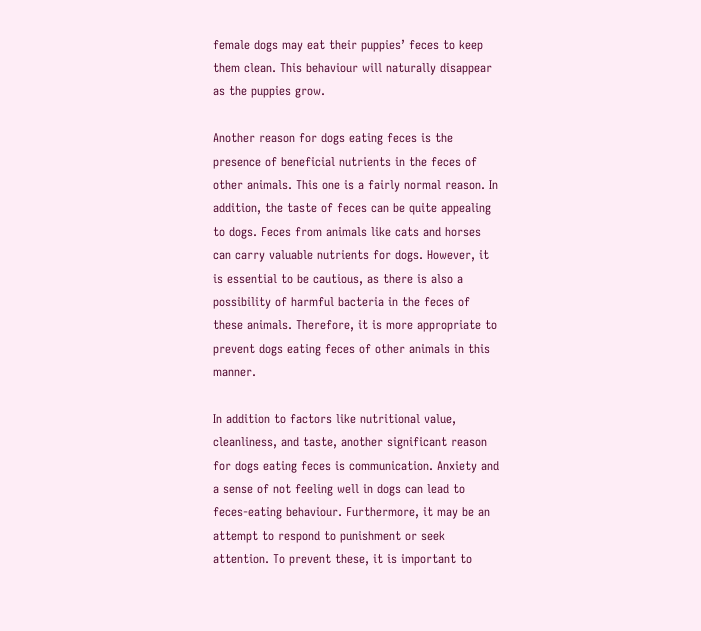female dogs may eat their puppies’ feces to keep them clean. This behaviour will naturally disappear as the puppies grow.

Another reason for dogs eating feces is the presence of beneficial nutrients in the feces of other animals. This one is a fairly normal reason. In addition, the taste of feces can be quite appealing to dogs. Feces from animals like cats and horses can carry valuable nutrients for dogs. However, it is essential to be cautious, as there is also a possibility of harmful bacteria in the feces of these animals. Therefore, it is more appropriate to prevent dogs eating feces of other animals in this manner.

In addition to factors like nutritional value, cleanliness, and taste, another significant reason for dogs eating feces is communication. Anxiety and a sense of not feeling well in dogs can lead to feces-eating behaviour. Furthermore, it may be an attempt to respond to punishment or seek attention. To prevent these, it is important to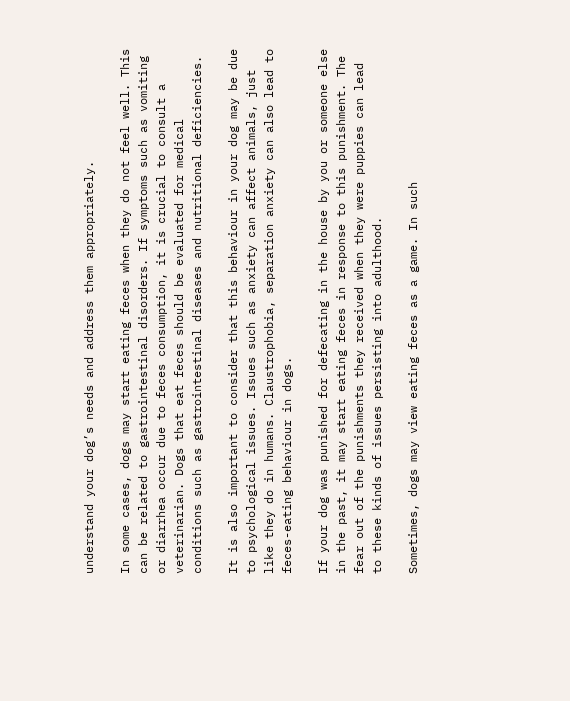understand your dog’s needs and address them appropriately.

In some cases, dogs may start eating feces when they do not feel well. This can be related to gastrointestinal disorders. If symptoms such as vomiting or diarrhea occur due to feces consumption, it is crucial to consult a veterinarian. Dogs that eat feces should be evaluated for medical conditions such as gastrointestinal diseases and nutritional deficiencies.

It is also important to consider that this behaviour in your dog may be due to psychological issues. Issues such as anxiety can affect animals, just like they do in humans. Claustrophobia, separation anxiety can also lead to feces-eating behaviour in dogs.

If your dog was punished for defecating in the house by you or someone else in the past, it may start eating feces in response to this punishment. The fear out of the punishments they received when they were puppies can lead to these kinds of issues persisting into adulthood.

Sometimes, dogs may view eating feces as a game. In such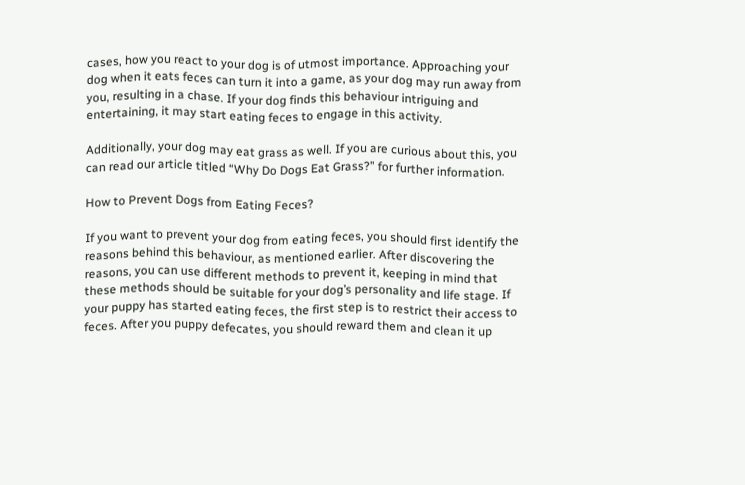cases, how you react to your dog is of utmost importance. Approaching your dog when it eats feces can turn it into a game, as your dog may run away from you, resulting in a chase. If your dog finds this behaviour intriguing and entertaining, it may start eating feces to engage in this activity.

Additionally, your dog may eat grass as well. If you are curious about this, you can read our article titled “Why Do Dogs Eat Grass?” for further information.

How to Prevent Dogs from Eating Feces?

If you want to prevent your dog from eating feces, you should first identify the reasons behind this behaviour, as mentioned earlier. After discovering the reasons, you can use different methods to prevent it, keeping in mind that these methods should be suitable for your dog’s personality and life stage. If your puppy has started eating feces, the first step is to restrict their access to feces. After you puppy defecates, you should reward them and clean it up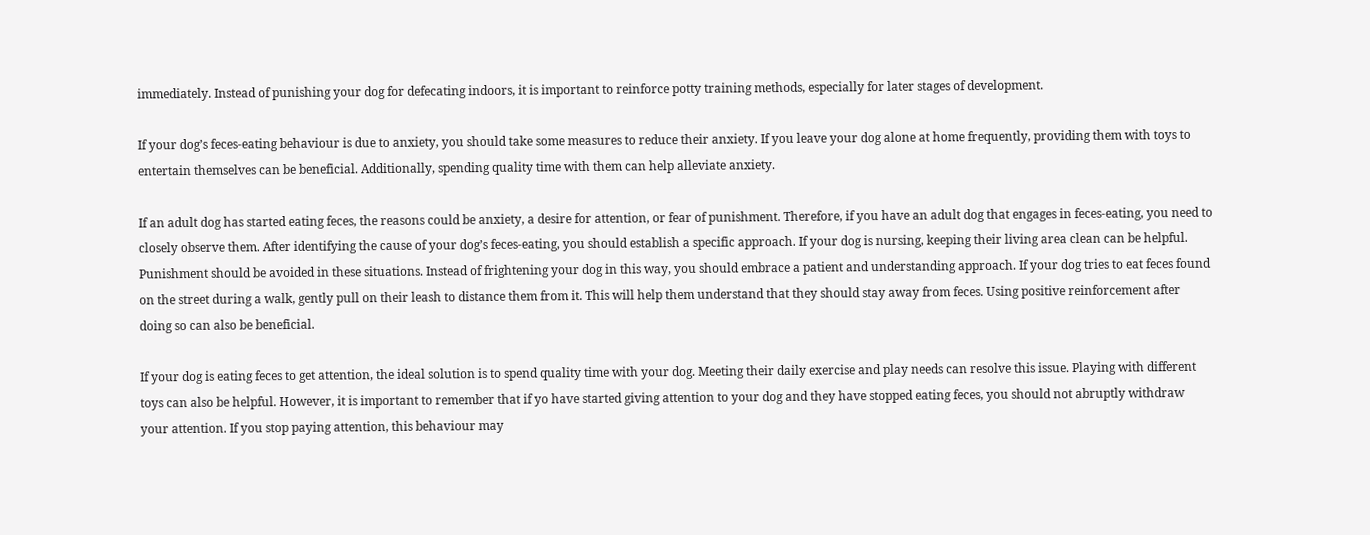immediately. Instead of punishing your dog for defecating indoors, it is important to reinforce potty training methods, especially for later stages of development.

If your dog’s feces-eating behaviour is due to anxiety, you should take some measures to reduce their anxiety. If you leave your dog alone at home frequently, providing them with toys to entertain themselves can be beneficial. Additionally, spending quality time with them can help alleviate anxiety.

If an adult dog has started eating feces, the reasons could be anxiety, a desire for attention, or fear of punishment. Therefore, if you have an adult dog that engages in feces-eating, you need to closely observe them. After identifying the cause of your dog’s feces-eating, you should establish a specific approach. If your dog is nursing, keeping their living area clean can be helpful. Punishment should be avoided in these situations. Instead of frightening your dog in this way, you should embrace a patient and understanding approach. If your dog tries to eat feces found on the street during a walk, gently pull on their leash to distance them from it. This will help them understand that they should stay away from feces. Using positive reinforcement after doing so can also be beneficial.

If your dog is eating feces to get attention, the ideal solution is to spend quality time with your dog. Meeting their daily exercise and play needs can resolve this issue. Playing with different toys can also be helpful. However, it is important to remember that if yo have started giving attention to your dog and they have stopped eating feces, you should not abruptly withdraw your attention. If you stop paying attention, this behaviour may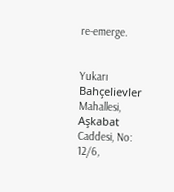re-emerge.


Yukarı Bahçelievler Mahallesi, Aşkabat Caddesi, No: 12/6,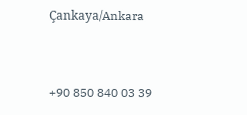Çankaya/Ankara


+90 850 840 03 39